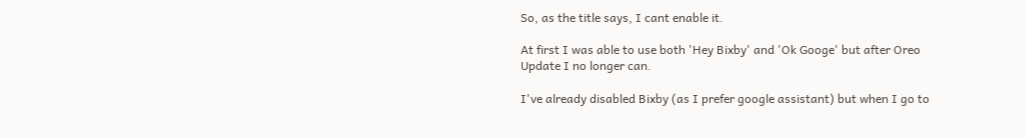So, as the title says, I cant enable it.

At first I was able to use both 'Hey Bixby' and 'Ok Googe' but after Oreo Update I no longer can.

I've already disabled Bixby (as I prefer google assistant) but when I go to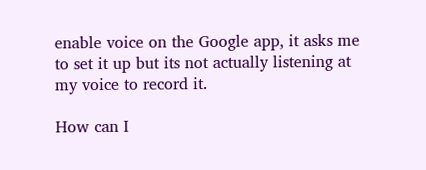enable voice on the Google app, it asks me to set it up but its not actually listening at my voice to record it.

How can I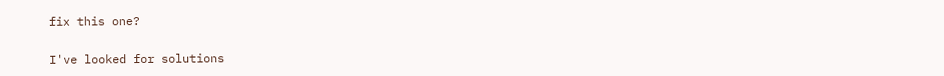fix this one?

I've looked for solutions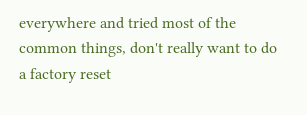everywhere and tried most of the common things, don't really want to do a factory reset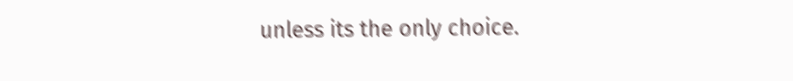unless its the only choice.